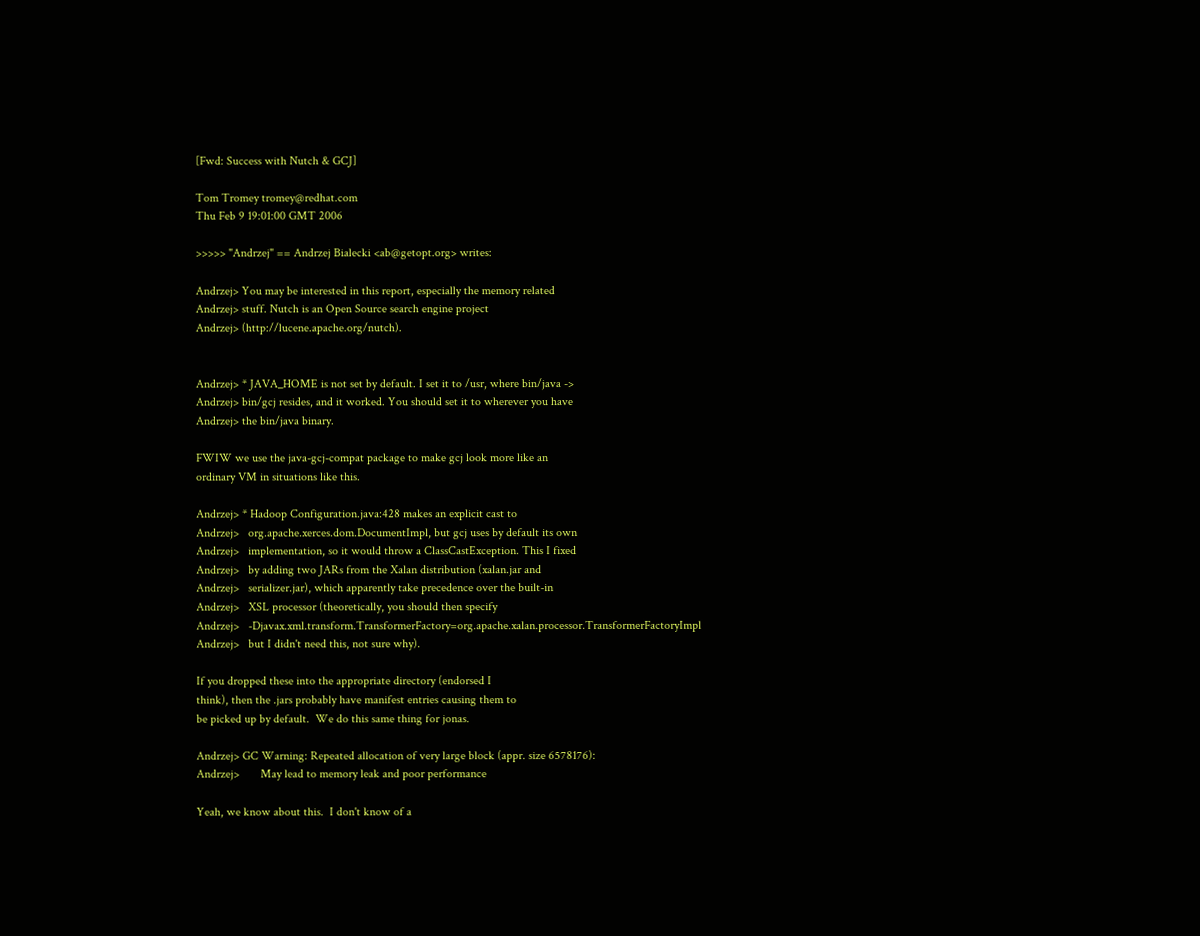[Fwd: Success with Nutch & GCJ]

Tom Tromey tromey@redhat.com
Thu Feb 9 19:01:00 GMT 2006

>>>>> "Andrzej" == Andrzej Bialecki <ab@getopt.org> writes:

Andrzej> You may be interested in this report, especially the memory related
Andrzej> stuff. Nutch is an Open Source search engine project
Andrzej> (http://lucene.apache.org/nutch).


Andrzej> * JAVA_HOME is not set by default. I set it to /usr, where bin/java ->
Andrzej> bin/gcj resides, and it worked. You should set it to wherever you have
Andrzej> the bin/java binary.

FWIW we use the java-gcj-compat package to make gcj look more like an
ordinary VM in situations like this.

Andrzej> * Hadoop Configuration.java:428 makes an explicit cast to
Andrzej>   org.apache.xerces.dom.DocumentImpl, but gcj uses by default its own
Andrzej>   implementation, so it would throw a ClassCastException. This I fixed
Andrzej>   by adding two JARs from the Xalan distribution (xalan.jar and
Andrzej>   serializer.jar), which apparently take precedence over the built-in
Andrzej>   XSL processor (theoretically, you should then specify
Andrzej>   -Djavax.xml.transform.TransformerFactory=org.apache.xalan.processor.TransformerFactoryImpl
Andrzej>   but I didn't need this, not sure why).

If you dropped these into the appropriate directory (endorsed I
think), then the .jars probably have manifest entries causing them to
be picked up by default.  We do this same thing for jonas.

Andrzej> GC Warning: Repeated allocation of very large block (appr. size 6578176):
Andrzej>       May lead to memory leak and poor performance

Yeah, we know about this.  I don't know of a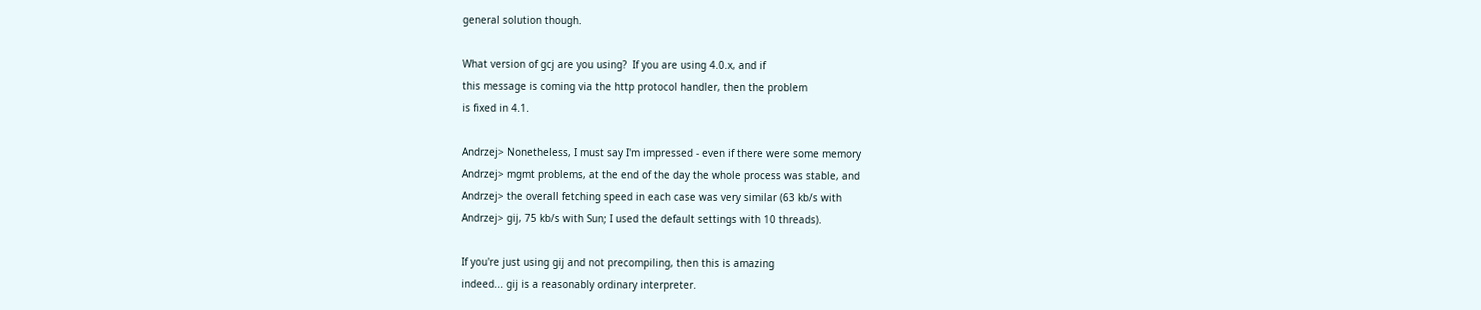general solution though.

What version of gcj are you using?  If you are using 4.0.x, and if
this message is coming via the http protocol handler, then the problem
is fixed in 4.1.

Andrzej> Nonetheless, I must say I'm impressed - even if there were some memory
Andrzej> mgmt problems, at the end of the day the whole process was stable, and
Andrzej> the overall fetching speed in each case was very similar (63 kb/s with
Andrzej> gij, 75 kb/s with Sun; I used the default settings with 10 threads).

If you're just using gij and not precompiling, then this is amazing
indeed... gij is a reasonably ordinary interpreter.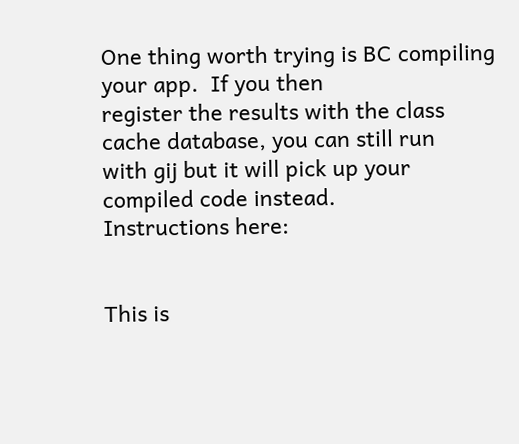One thing worth trying is BC compiling your app.  If you then
register the results with the class cache database, you can still run
with gij but it will pick up your compiled code instead.
Instructions here:


This is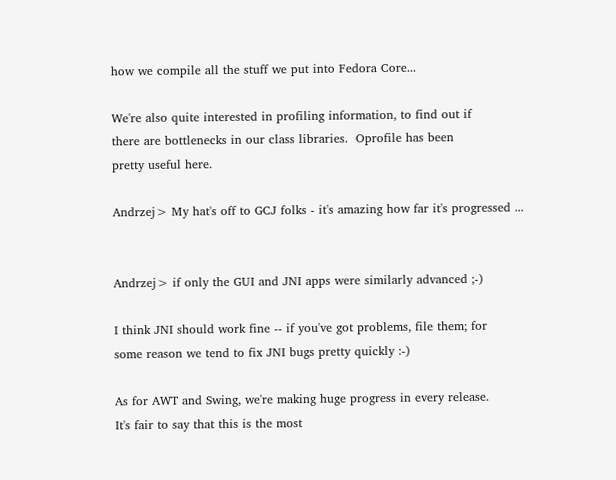how we compile all the stuff we put into Fedora Core...

We're also quite interested in profiling information, to find out if
there are bottlenecks in our class libraries.  Oprofile has been
pretty useful here.

Andrzej> My hat's off to GCJ folks - it's amazing how far it's progressed ...


Andrzej> if only the GUI and JNI apps were similarly advanced ;-)

I think JNI should work fine -- if you've got problems, file them; for
some reason we tend to fix JNI bugs pretty quickly :-)

As for AWT and Swing, we're making huge progress in every release.
It's fair to say that this is the most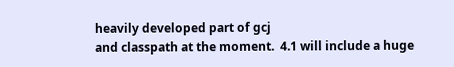heavily developed part of gcj
and classpath at the moment.  4.1 will include a huge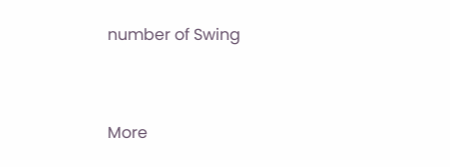number of Swing


More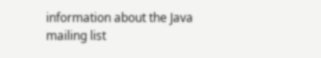information about the Java mailing list